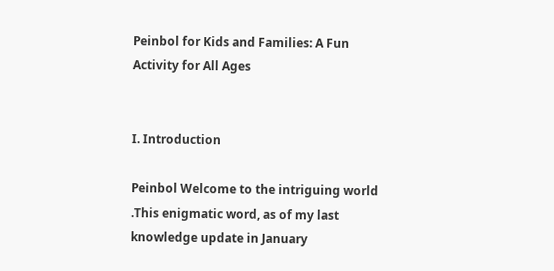Peinbol for Kids and Families: A Fun Activity for All Ages


I. Introduction

Peinbol Welcome to the intriguing world .This enigmatic word, as of my last knowledge update in January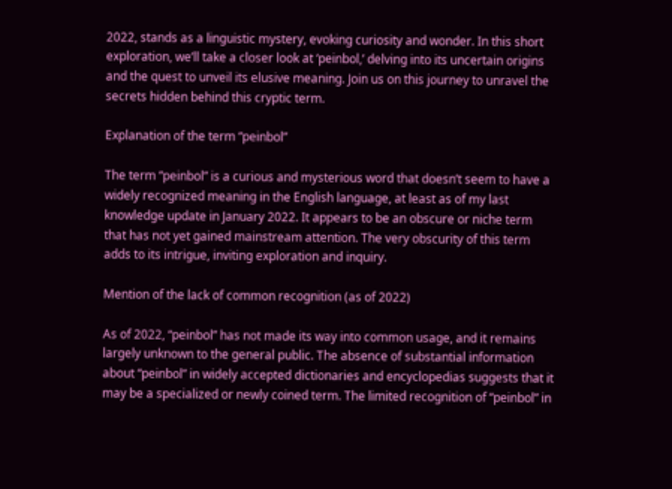2022, stands as a linguistic mystery, evoking curiosity and wonder. In this short exploration, we’ll take a closer look at ‘peinbol,’ delving into its uncertain origins and the quest to unveil its elusive meaning. Join us on this journey to unravel the secrets hidden behind this cryptic term.

Explanation of the term “peinbol”

The term “peinbol” is a curious and mysterious word that doesn’t seem to have a widely recognized meaning in the English language, at least as of my last knowledge update in January 2022. It appears to be an obscure or niche term that has not yet gained mainstream attention. The very obscurity of this term adds to its intrigue, inviting exploration and inquiry.

Mention of the lack of common recognition (as of 2022)

As of 2022, “peinbol” has not made its way into common usage, and it remains largely unknown to the general public. The absence of substantial information about “peinbol” in widely accepted dictionaries and encyclopedias suggests that it may be a specialized or newly coined term. The limited recognition of “peinbol” in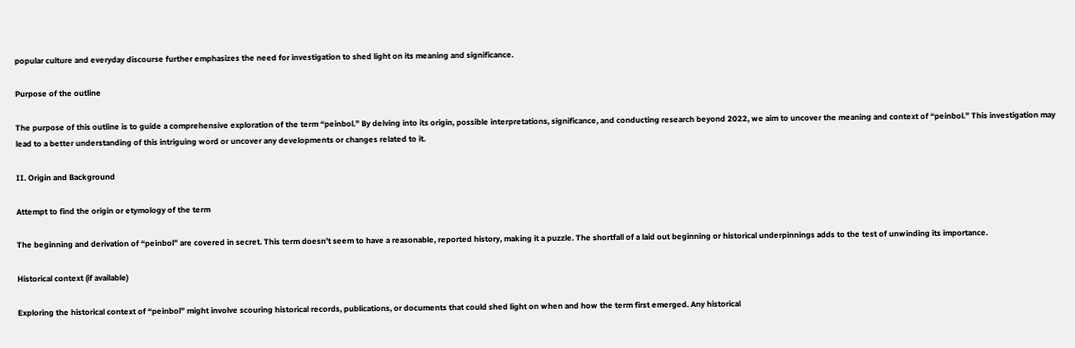popular culture and everyday discourse further emphasizes the need for investigation to shed light on its meaning and significance.

Purpose of the outline

The purpose of this outline is to guide a comprehensive exploration of the term “peinbol.” By delving into its origin, possible interpretations, significance, and conducting research beyond 2022, we aim to uncover the meaning and context of “peinbol.” This investigation may lead to a better understanding of this intriguing word or uncover any developments or changes related to it.

II. Origin and Background

Attempt to find the origin or etymology of the term

The beginning and derivation of “peinbol” are covered in secret. This term doesn’t seem to have a reasonable, reported history, making it a puzzle. The shortfall of a laid out beginning or historical underpinnings adds to the test of unwinding its importance.

Historical context (if available)

Exploring the historical context of “peinbol” might involve scouring historical records, publications, or documents that could shed light on when and how the term first emerged. Any historical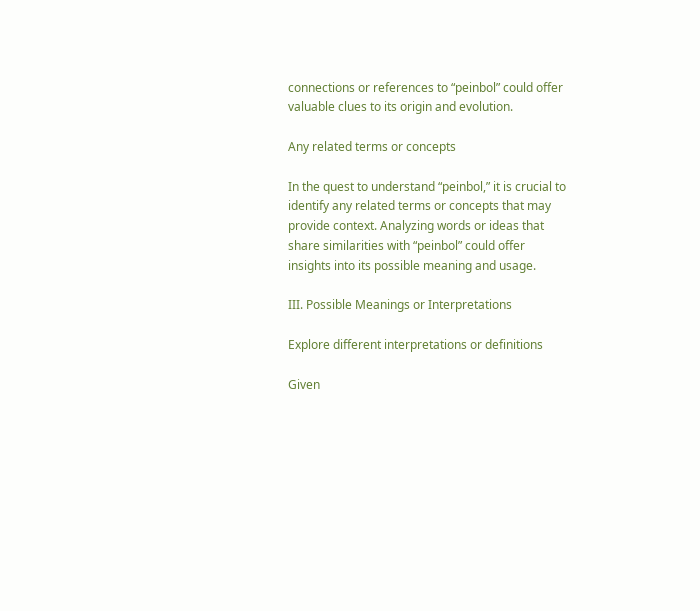connections or references to “peinbol” could offer valuable clues to its origin and evolution.

Any related terms or concepts

In the quest to understand “peinbol,” it is crucial to identify any related terms or concepts that may provide context. Analyzing words or ideas that share similarities with “peinbol” could offer insights into its possible meaning and usage.

III. Possible Meanings or Interpretations

Explore different interpretations or definitions

Given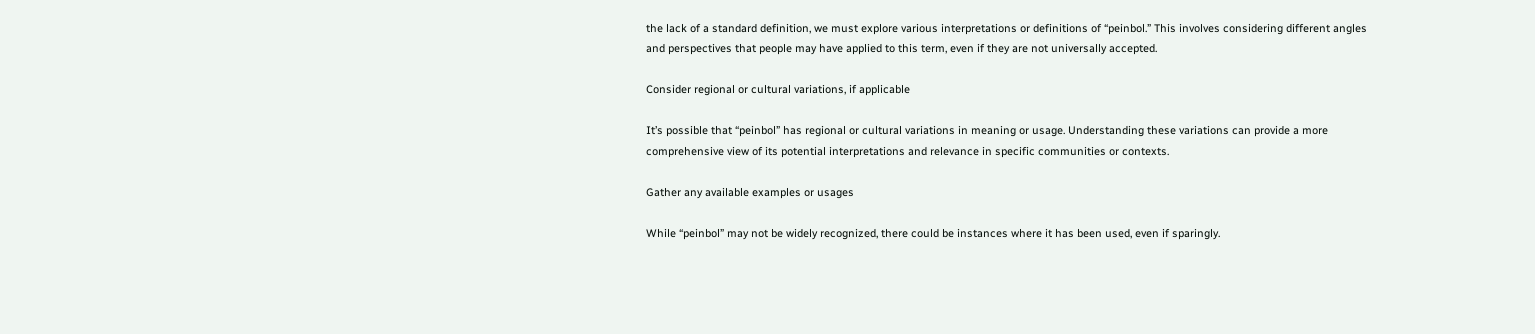the lack of a standard definition, we must explore various interpretations or definitions of “peinbol.” This involves considering different angles and perspectives that people may have applied to this term, even if they are not universally accepted.

Consider regional or cultural variations, if applicable

It’s possible that “peinbol” has regional or cultural variations in meaning or usage. Understanding these variations can provide a more comprehensive view of its potential interpretations and relevance in specific communities or contexts.

Gather any available examples or usages

While “peinbol” may not be widely recognized, there could be instances where it has been used, even if sparingly.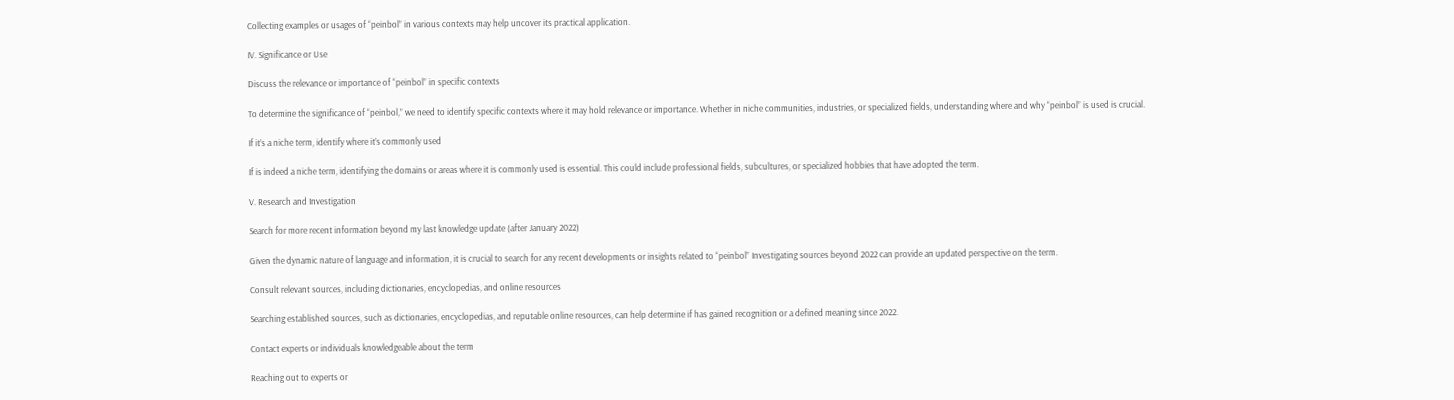Collecting examples or usages of “peinbol” in various contexts may help uncover its practical application.

IV. Significance or Use

Discuss the relevance or importance of “peinbol” in specific contexts

To determine the significance of “peinbol,” we need to identify specific contexts where it may hold relevance or importance. Whether in niche communities, industries, or specialized fields, understanding where and why “peinbol” is used is crucial.

If it’s a niche term, identify where it’s commonly used

If is indeed a niche term, identifying the domains or areas where it is commonly used is essential. This could include professional fields, subcultures, or specialized hobbies that have adopted the term.

V. Research and Investigation

Search for more recent information beyond my last knowledge update (after January 2022)

Given the dynamic nature of language and information, it is crucial to search for any recent developments or insights related to “peinbol” Investigating sources beyond 2022 can provide an updated perspective on the term.

Consult relevant sources, including dictionaries, encyclopedias, and online resources

Searching established sources, such as dictionaries, encyclopedias, and reputable online resources, can help determine if has gained recognition or a defined meaning since 2022.

Contact experts or individuals knowledgeable about the term

Reaching out to experts or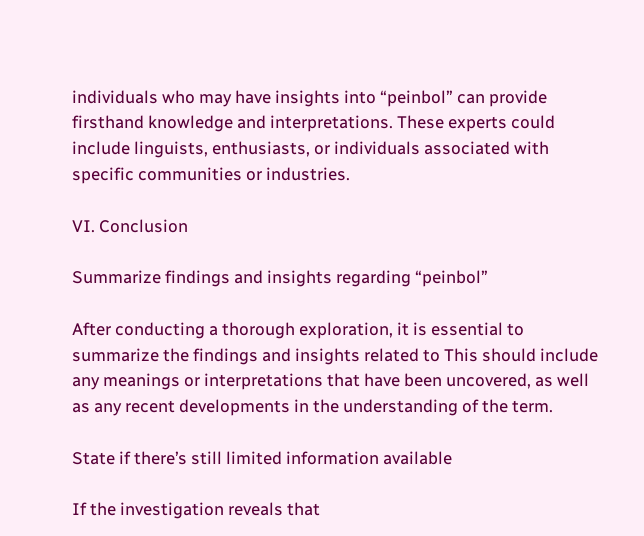individuals who may have insights into “peinbol” can provide firsthand knowledge and interpretations. These experts could include linguists, enthusiasts, or individuals associated with specific communities or industries.

VI. Conclusion

Summarize findings and insights regarding “peinbol”

After conducting a thorough exploration, it is essential to summarize the findings and insights related to This should include any meanings or interpretations that have been uncovered, as well as any recent developments in the understanding of the term.

State if there’s still limited information available

If the investigation reveals that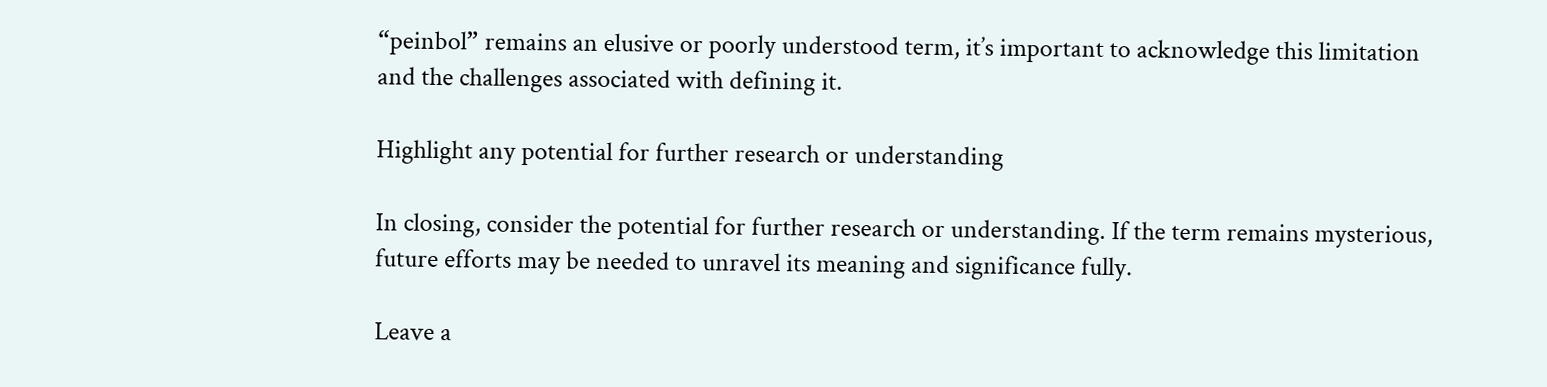“peinbol” remains an elusive or poorly understood term, it’s important to acknowledge this limitation and the challenges associated with defining it.

Highlight any potential for further research or understanding

In closing, consider the potential for further research or understanding. If the term remains mysterious, future efforts may be needed to unravel its meaning and significance fully.

Leave a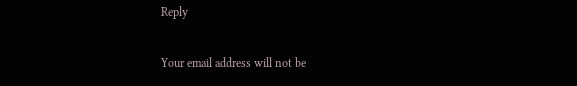Reply

Your email address will not be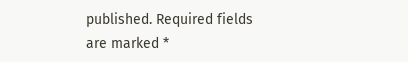published. Required fields are marked *